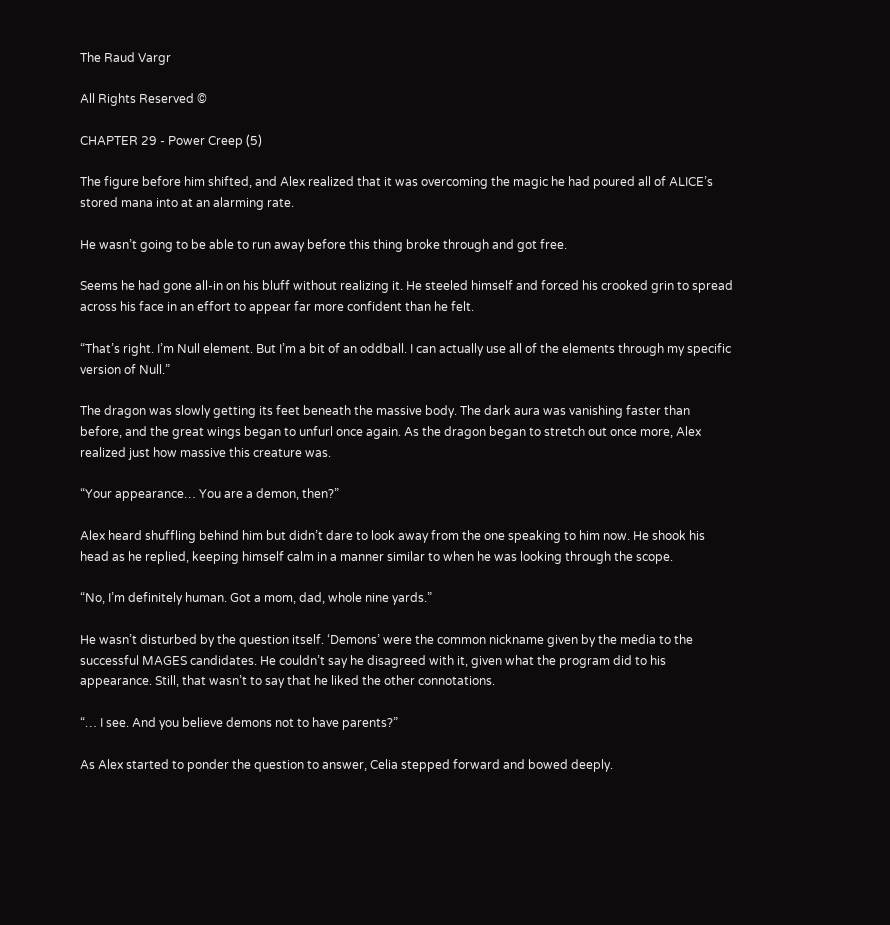The Raud Vargr

All Rights Reserved ©

CHAPTER 29 - Power Creep (5)

The figure before him shifted, and Alex realized that it was overcoming the magic he had poured all of ALICE’s stored mana into at an alarming rate.

He wasn’t going to be able to run away before this thing broke through and got free.

Seems he had gone all-in on his bluff without realizing it. He steeled himself and forced his crooked grin to spread across his face in an effort to appear far more confident than he felt.

“That’s right. I’m Null element. But I’m a bit of an oddball. I can actually use all of the elements through my specific version of Null.”

The dragon was slowly getting its feet beneath the massive body. The dark aura was vanishing faster than before, and the great wings began to unfurl once again. As the dragon began to stretch out once more, Alex realized just how massive this creature was.

“Your appearance… You are a demon, then?”

Alex heard shuffling behind him but didn’t dare to look away from the one speaking to him now. He shook his head as he replied, keeping himself calm in a manner similar to when he was looking through the scope.

“No, I’m definitely human. Got a mom, dad, whole nine yards.”

He wasn’t disturbed by the question itself. ‘Demons’ were the common nickname given by the media to the successful MAGES candidates. He couldn’t say he disagreed with it, given what the program did to his appearance. Still, that wasn’t to say that he liked the other connotations.

“… I see. And you believe demons not to have parents?”

As Alex started to ponder the question to answer, Celia stepped forward and bowed deeply.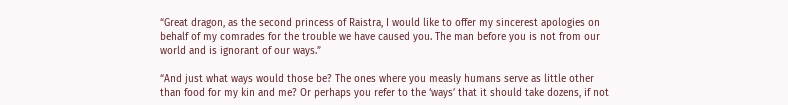“Great dragon, as the second princess of Raistra, I would like to offer my sincerest apologies on behalf of my comrades for the trouble we have caused you. The man before you is not from our world and is ignorant of our ways.”

“And just what ways would those be? The ones where you measly humans serve as little other than food for my kin and me? Or perhaps you refer to the ‘ways’ that it should take dozens, if not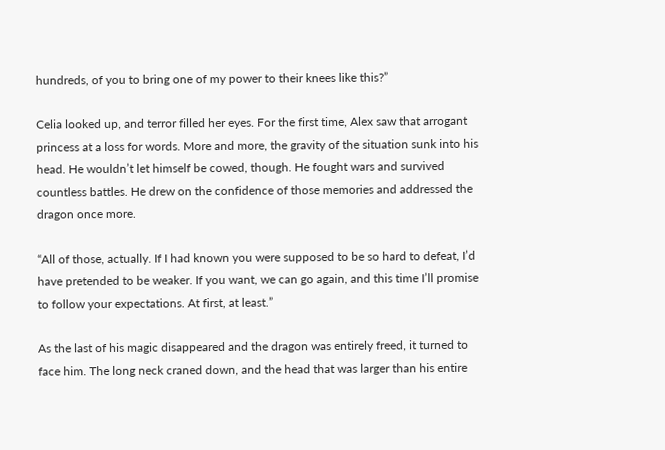hundreds, of you to bring one of my power to their knees like this?”

Celia looked up, and terror filled her eyes. For the first time, Alex saw that arrogant princess at a loss for words. More and more, the gravity of the situation sunk into his head. He wouldn’t let himself be cowed, though. He fought wars and survived countless battles. He drew on the confidence of those memories and addressed the dragon once more.

“All of those, actually. If I had known you were supposed to be so hard to defeat, I’d have pretended to be weaker. If you want, we can go again, and this time I’ll promise to follow your expectations. At first, at least.”

As the last of his magic disappeared and the dragon was entirely freed, it turned to face him. The long neck craned down, and the head that was larger than his entire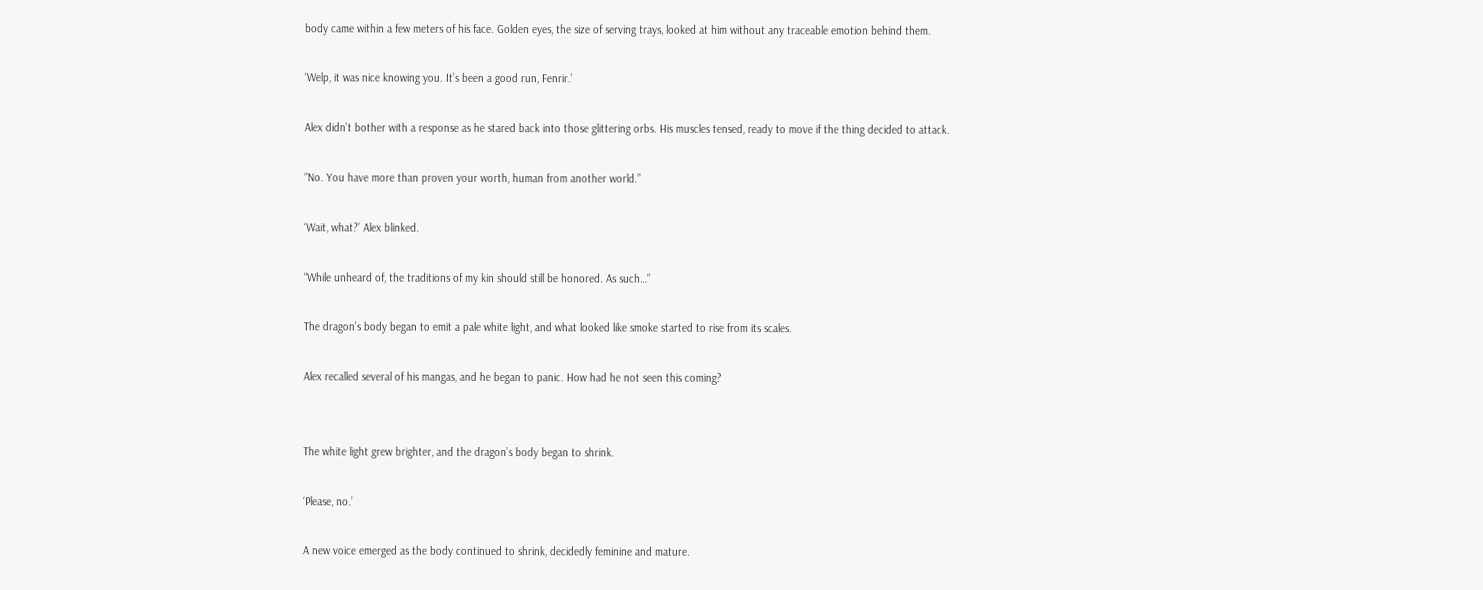body came within a few meters of his face. Golden eyes, the size of serving trays, looked at him without any traceable emotion behind them.

‘Welp, it was nice knowing you. It’s been a good run, Fenrir.’

Alex didn’t bother with a response as he stared back into those glittering orbs. His muscles tensed, ready to move if the thing decided to attack.

“No. You have more than proven your worth, human from another world.”

‘Wait, what?’ Alex blinked.

“While unheard of, the traditions of my kin should still be honored. As such…”

The dragon’s body began to emit a pale white light, and what looked like smoke started to rise from its scales.

Alex recalled several of his mangas, and he began to panic. How had he not seen this coming?


The white light grew brighter, and the dragon’s body began to shrink.

‘Please, no.’

A new voice emerged as the body continued to shrink, decidedly feminine and mature.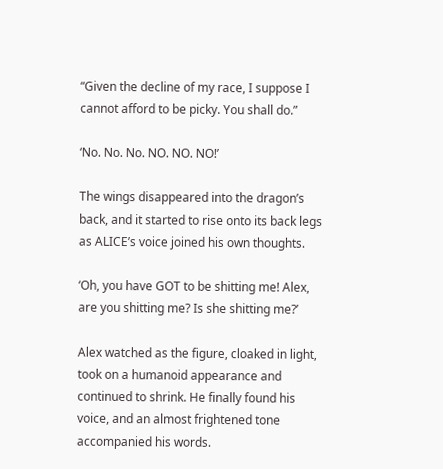“Given the decline of my race, I suppose I cannot afford to be picky. You shall do.”

‘No. No. No. NO. NO. NO!’

The wings disappeared into the dragon’s back, and it started to rise onto its back legs as ALICE’s voice joined his own thoughts.

‘Oh, you have GOT to be shitting me! Alex, are you shitting me? Is she shitting me?’

Alex watched as the figure, cloaked in light, took on a humanoid appearance and continued to shrink. He finally found his voice, and an almost frightened tone accompanied his words.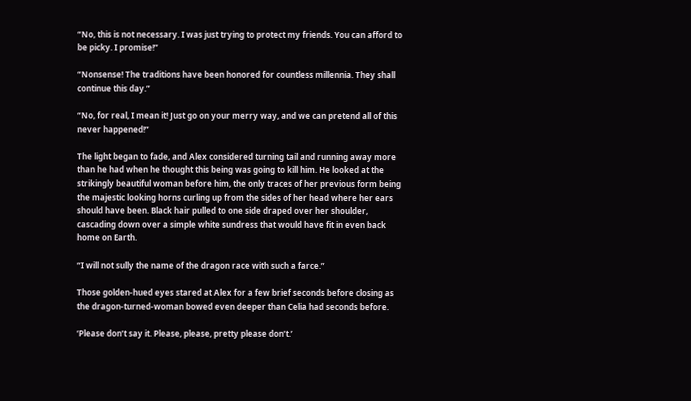“No, this is not necessary. I was just trying to protect my friends. You can afford to be picky. I promise!”

“Nonsense! The traditions have been honored for countless millennia. They shall continue this day.”

“No, for real, I mean it! Just go on your merry way, and we can pretend all of this never happened!”

The light began to fade, and Alex considered turning tail and running away more than he had when he thought this being was going to kill him. He looked at the strikingly beautiful woman before him, the only traces of her previous form being the majestic looking horns curling up from the sides of her head where her ears should have been. Black hair pulled to one side draped over her shoulder, cascading down over a simple white sundress that would have fit in even back home on Earth.

“I will not sully the name of the dragon race with such a farce.”

Those golden-hued eyes stared at Alex for a few brief seconds before closing as the dragon-turned-woman bowed even deeper than Celia had seconds before.

‘Please don’t say it. Please, please, pretty please don’t.’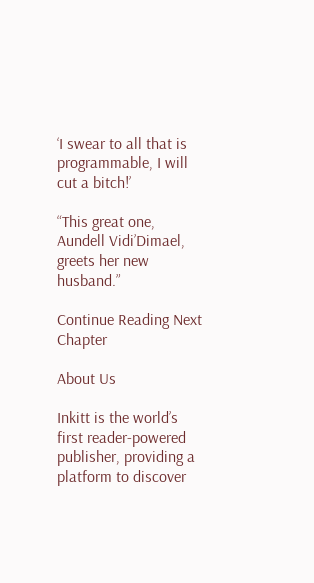‘I swear to all that is programmable, I will cut a bitch!’

“This great one, Aundell Vidi’Dimael, greets her new husband.”

Continue Reading Next Chapter

About Us

Inkitt is the world’s first reader-powered publisher, providing a platform to discover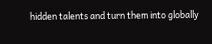hidden talents and turn them into globally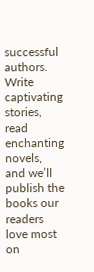successful authors. Write captivating stories, read enchanting novels, and we’ll publish the books our readers love most on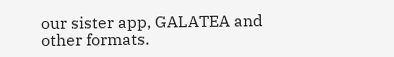our sister app, GALATEA and other formats.